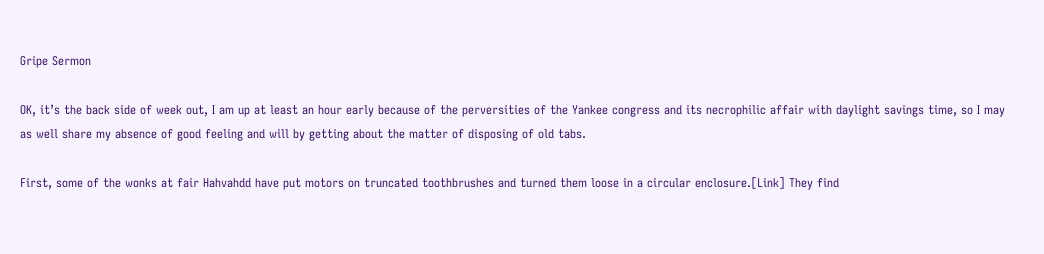Gripe Sermon

OK, it’s the back side of week out, I am up at least an hour early because of the perversities of the Yankee congress and its necrophilic affair with daylight savings time, so I may as well share my absence of good feeling and will by getting about the matter of disposing of old tabs.

First, some of the wonks at fair Hahvahdd have put motors on truncated toothbrushes and turned them loose in a circular enclosure.[Link] They find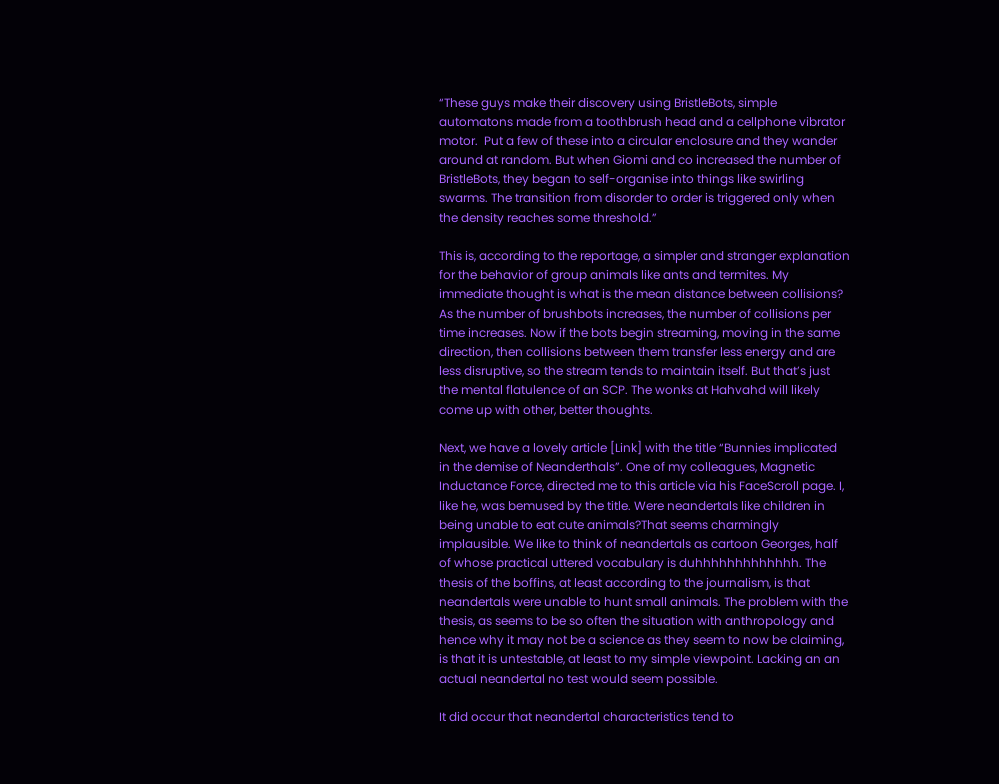“These guys make their discovery using BristleBots, simple automatons made from a toothbrush head and a cellphone vibrator motor.  Put a few of these into a circular enclosure and they wander around at random. But when Giomi and co increased the number of BristleBots, they began to self-organise into things like swirling swarms. The transition from disorder to order is triggered only when the density reaches some threshold.”

This is, according to the reportage, a simpler and stranger explanation for the behavior of group animals like ants and termites. My immediate thought is what is the mean distance between collisions? As the number of brushbots increases, the number of collisions per time increases. Now if the bots begin streaming, moving in the same direction, then collisions between them transfer less energy and are less disruptive, so the stream tends to maintain itself. But that’s just the mental flatulence of an SCP. The wonks at Hahvahd will likely come up with other, better thoughts.

Next, we have a lovely article [Link] with the title “Bunnies implicated in the demise of Neanderthals”. One of my colleagues, Magnetic Inductance Force, directed me to this article via his FaceScroll page. I, like he, was bemused by the title. Were neandertals like children in being unable to eat cute animals?That seems charmingly implausible. We like to think of neandertals as cartoon Georges, half of whose practical uttered vocabulary is duhhhhhhhhhhhhh. The thesis of the boffins, at least according to the journalism, is that neandertals were unable to hunt small animals. The problem with the thesis, as seems to be so often the situation with anthropology and hence why it may not be a science as they seem to now be claiming, is that it is untestable, at least to my simple viewpoint. Lacking an an actual neandertal no test would seem possible.

It did occur that neandertal characteristics tend to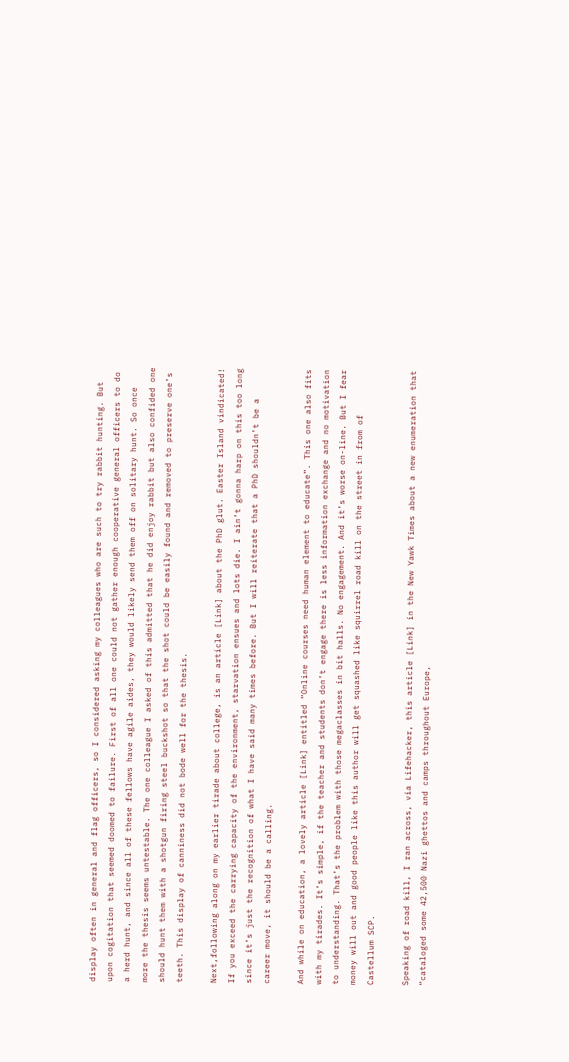display often in general and flag officers, so I considered asking my colleagues who are such to try rabbit hunting. But upon cogitation that seemed doomed to failure. First of all one could not gather enough cooperative general officers to do a herd hunt, and since all of these fellows have agile aides, they would likely send them off on solitary hunt. So once more the thesis seems untestable. The one colleague I asked of this admitted that he did enjoy rabbit but also confided one should hunt them with a shotgun firing steel buckshot so that the shot could be easily found and removed to preserve one’s teeth. This display of canniness did not bode well for the thesis.

Next,following along on my earlier tirade about college, is an article [Link] about the PhD glut. Easter Island vindicated! If you exceed the carrying capacity of the environment, starvation ensues and lots die. I ain’t gonna harp on this too long since it’s just the recognition of what I have said many times before. But I will reiterate that a PhD shouldn’t be a career move, it should be a calling.

And while on education, a lovely article [Link] entitled “Online courses need human element to educate”. This one also fits with my tirades. It’s simple, if the teacher and students don’t engage there is less information exchange and no motivation to understanding. That’s the problem with those megaclasses in bit halls. No engagement. And it’s worse on-line. But I fear money will out and good people like this author will get squashed like squirrel road kill on the street in from of Castellum SCP.

Speaking of road kill, I ran across, via Lifehacker, this article [Link] in the New Yawk Times about a new enumeration that “cataloged some 42,500 Nazi ghettos and camps throughout Europe,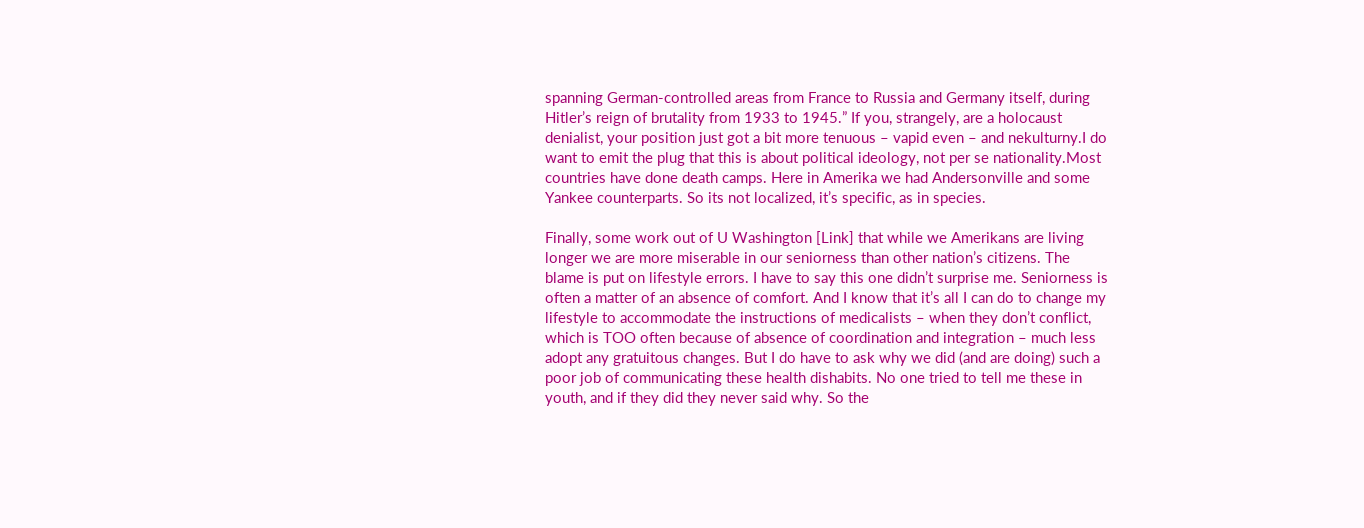spanning German-controlled areas from France to Russia and Germany itself, during Hitler’s reign of brutality from 1933 to 1945.” If you, strangely, are a holocaust denialist, your position just got a bit more tenuous – vapid even – and nekulturny.I do want to emit the plug that this is about political ideology, not per se nationality.Most countries have done death camps. Here in Amerika we had Andersonville and some Yankee counterparts. So its not localized, it’s specific, as in species.

Finally, some work out of U Washington [Link] that while we Amerikans are living longer we are more miserable in our seniorness than other nation’s citizens. The blame is put on lifestyle errors. I have to say this one didn’t surprise me. Seniorness is often a matter of an absence of comfort. And I know that it’s all I can do to change my lifestyle to accommodate the instructions of medicalists – when they don’t conflict, which is TOO often because of absence of coordination and integration – much less adopt any gratuitous changes. But I do have to ask why we did (and are doing) such a poor job of communicating these health dishabits. No one tried to tell me these in  youth, and if they did they never said why. So the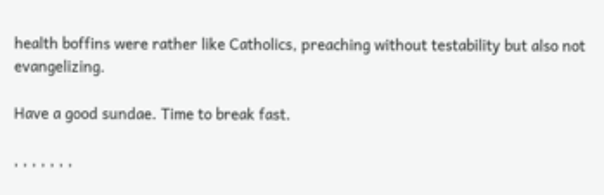health boffins were rather like Catholics, preaching without testability but also not evangelizing.

Have a good sundae. Time to break fast.

, , , , , , ,